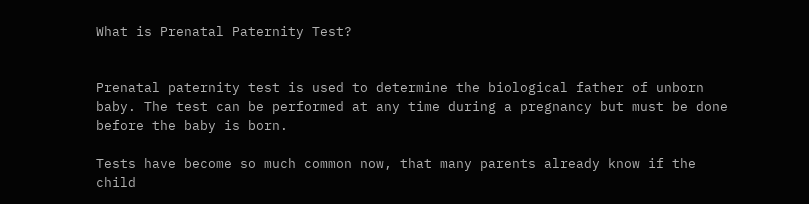What is Prenatal Paternity Test?


Prenatal paternity test is used to determine the biological father of unborn baby. The test can be performed at any time during a pregnancy but must be done before the baby is born.

Tests have become so much common now, that many parents already know if the child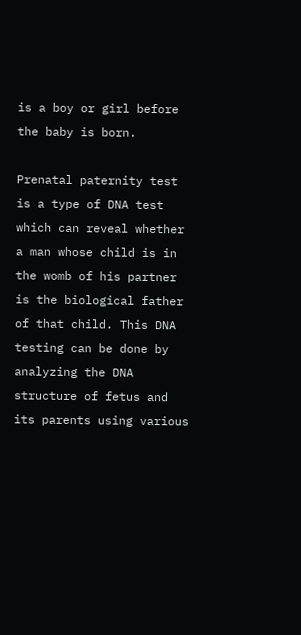is a boy or girl before the baby is born.

Prenatal paternity test is a type of DNA test which can reveal whether a man whose child is in the womb of his partner is the biological father of that child. This DNA testing can be done by analyzing the DNA structure of fetus and its parents using various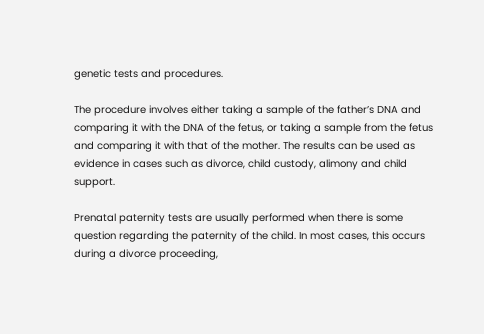genetic tests and procedures.

The procedure involves either taking a sample of the father’s DNA and comparing it with the DNA of the fetus, or taking a sample from the fetus and comparing it with that of the mother. The results can be used as evidence in cases such as divorce, child custody, alimony and child support.

Prenatal paternity tests are usually performed when there is some question regarding the paternity of the child. In most cases, this occurs during a divorce proceeding,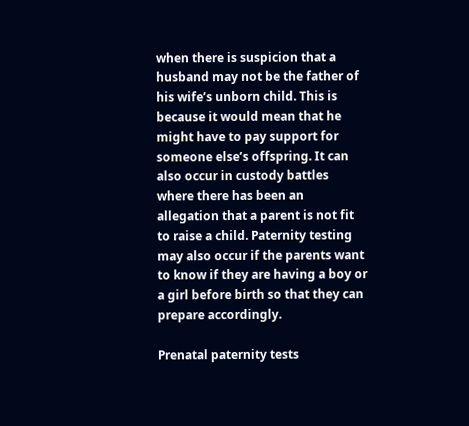when there is suspicion that a husband may not be the father of his wife’s unborn child. This is because it would mean that he might have to pay support for someone else’s offspring. It can also occur in custody battles where there has been an allegation that a parent is not fit to raise a child. Paternity testing may also occur if the parents want to know if they are having a boy or a girl before birth so that they can prepare accordingly.

Prenatal paternity tests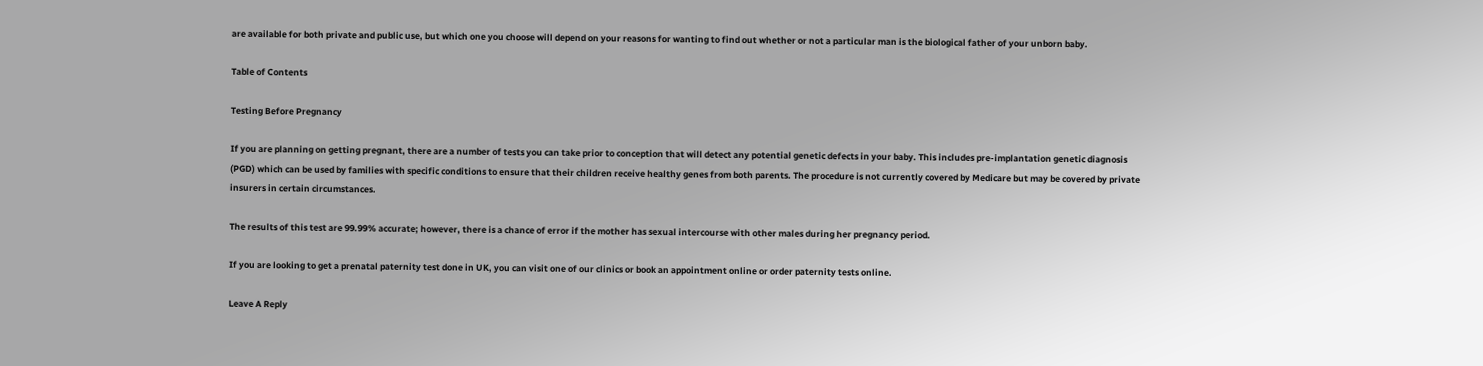are available for both private and public use, but which one you choose will depend on your reasons for wanting to find out whether or not a particular man is the biological father of your unborn baby.

Table of Contents

Testing Before Pregnancy

If you are planning on getting pregnant, there are a number of tests you can take prior to conception that will detect any potential genetic defects in your baby. This includes pre-implantation genetic diagnosis (PGD) which can be used by families with specific conditions to ensure that their children receive healthy genes from both parents. The procedure is not currently covered by Medicare but may be covered by private insurers in certain circumstances.

The results of this test are 99.99% accurate; however, there is a chance of error if the mother has sexual intercourse with other males during her pregnancy period.

If you are looking to get a prenatal paternity test done in UK, you can visit one of our clinics or book an appointment online or order paternity tests online.

Leave A Reply